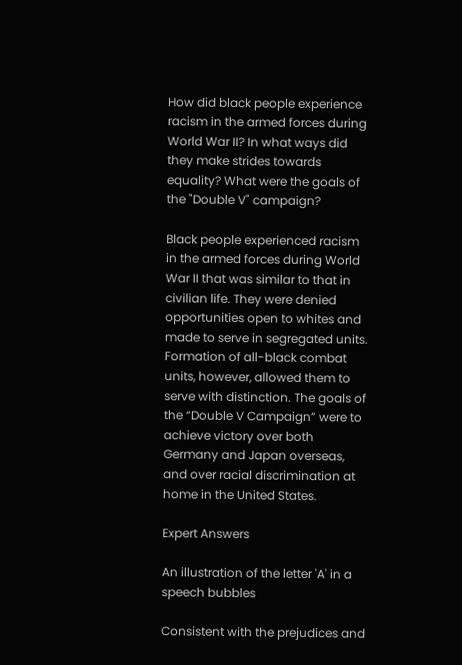How did black people experience racism in the armed forces during World War II? In what ways did they make strides towards equality? What were the goals of the "Double V" campaign?

Black people experienced racism in the armed forces during World War II that was similar to that in civilian life. They were denied opportunities open to whites and made to serve in segregated units. Formation of all-black combat units, however, allowed them to serve with distinction. The goals of the “Double V Campaign” were to achieve victory over both Germany and Japan overseas, and over racial discrimination at home in the United States.

Expert Answers

An illustration of the letter 'A' in a speech bubbles

Consistent with the prejudices and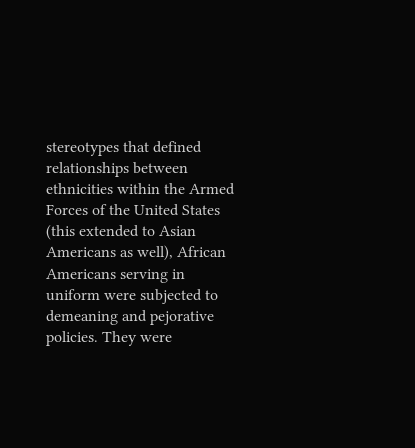stereotypes that defined relationships between ethnicities within the Armed Forces of the United States (this extended to Asian Americans as well), African Americans serving in uniform were subjected to demeaning and pejorative policies. They were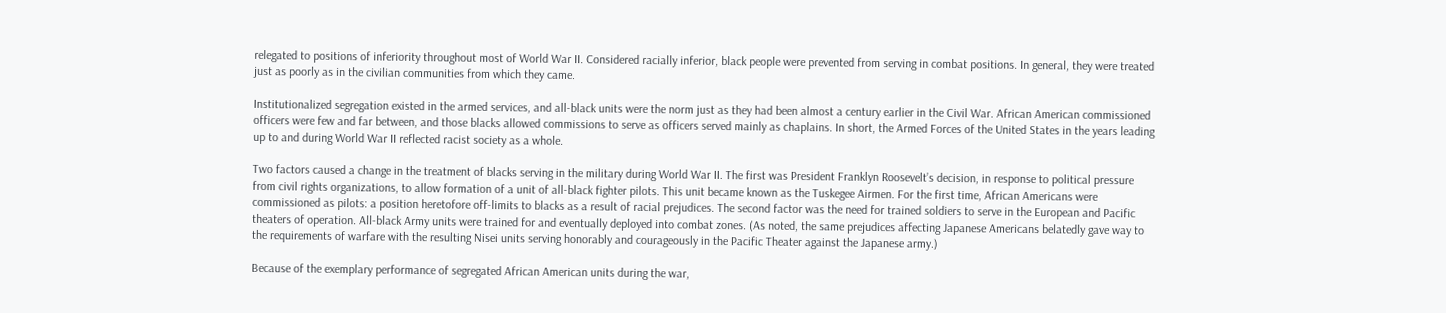relegated to positions of inferiority throughout most of World War II. Considered racially inferior, black people were prevented from serving in combat positions. In general, they were treated just as poorly as in the civilian communities from which they came.

Institutionalized segregation existed in the armed services, and all-black units were the norm just as they had been almost a century earlier in the Civil War. African American commissioned officers were few and far between, and those blacks allowed commissions to serve as officers served mainly as chaplains. In short, the Armed Forces of the United States in the years leading up to and during World War II reflected racist society as a whole.

Two factors caused a change in the treatment of blacks serving in the military during World War II. The first was President Franklyn Roosevelt’s decision, in response to political pressure from civil rights organizations, to allow formation of a unit of all-black fighter pilots. This unit became known as the Tuskegee Airmen. For the first time, African Americans were commissioned as pilots: a position heretofore off-limits to blacks as a result of racial prejudices. The second factor was the need for trained soldiers to serve in the European and Pacific theaters of operation. All-black Army units were trained for and eventually deployed into combat zones. (As noted, the same prejudices affecting Japanese Americans belatedly gave way to the requirements of warfare with the resulting Nisei units serving honorably and courageously in the Pacific Theater against the Japanese army.)

Because of the exemplary performance of segregated African American units during the war,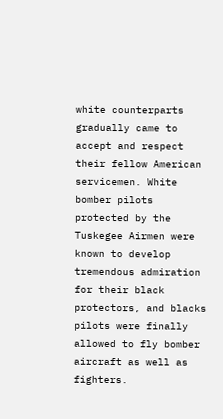white counterparts gradually came to accept and respect their fellow American servicemen. White bomber pilots protected by the Tuskegee Airmen were known to develop tremendous admiration for their black protectors, and blacks pilots were finally allowed to fly bomber aircraft as well as fighters.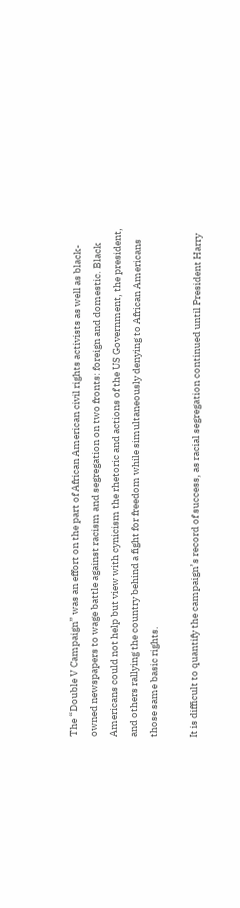The “Double V Campaign” was an effort on the part of African American civil rights activists as well as black-owned newspapers to wage battle against racism and segregation on two fronts: foreign and domestic. Black Americans could not help but view with cynicism the rhetoric and actions of the US Government, the president, and others rallying the country behind a fight for freedom while simultaneously denying to African Americans those same basic rights.

It is difficult to quantify the campaign’s record of success, as racial segregation continued until President Harry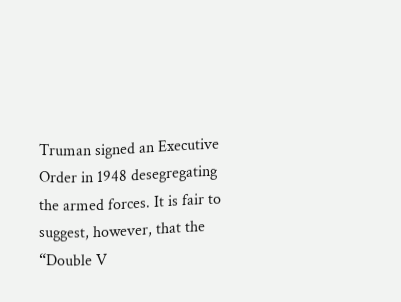Truman signed an Executive Order in 1948 desegregating the armed forces. It is fair to suggest, however, that the “Double V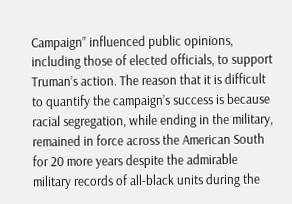Campaign” influenced public opinions, including those of elected officials, to support Truman’s action. The reason that it is difficult to quantify the campaign’s success is because racial segregation, while ending in the military, remained in force across the American South for 20 more years despite the admirable military records of all-black units during the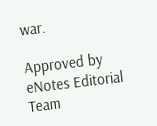war.

Approved by eNotes Editorial Team